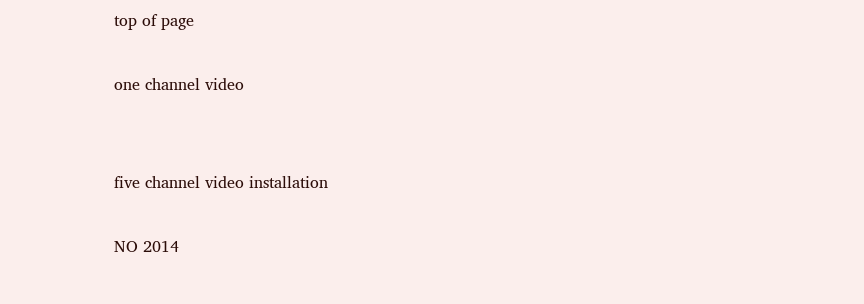top of page

one channel video


five channel video installation

NO 2014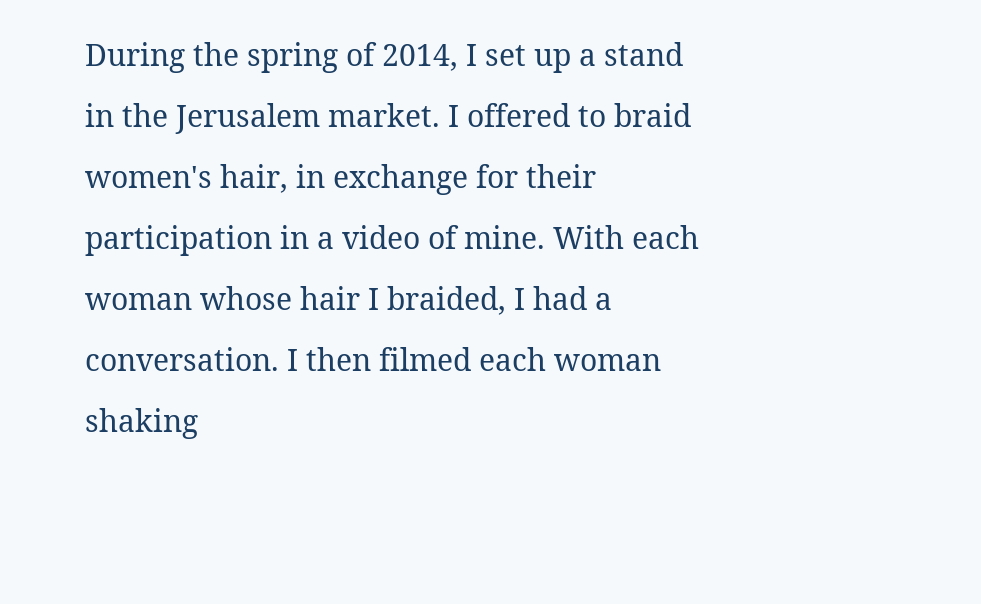During the spring of 2014, I set up a stand in the Jerusalem market. I offered to braid women's hair, in exchange for their participation in a video of mine. With each woman whose hair I braided, I had a conversation. I then filmed each woman shaking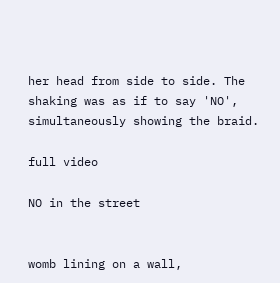her head from side to side. The shaking was as if to say 'NO', simultaneously showing the braid.

full video

NO in the street


womb lining on a wall,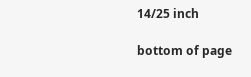14/25 inch

bottom of page